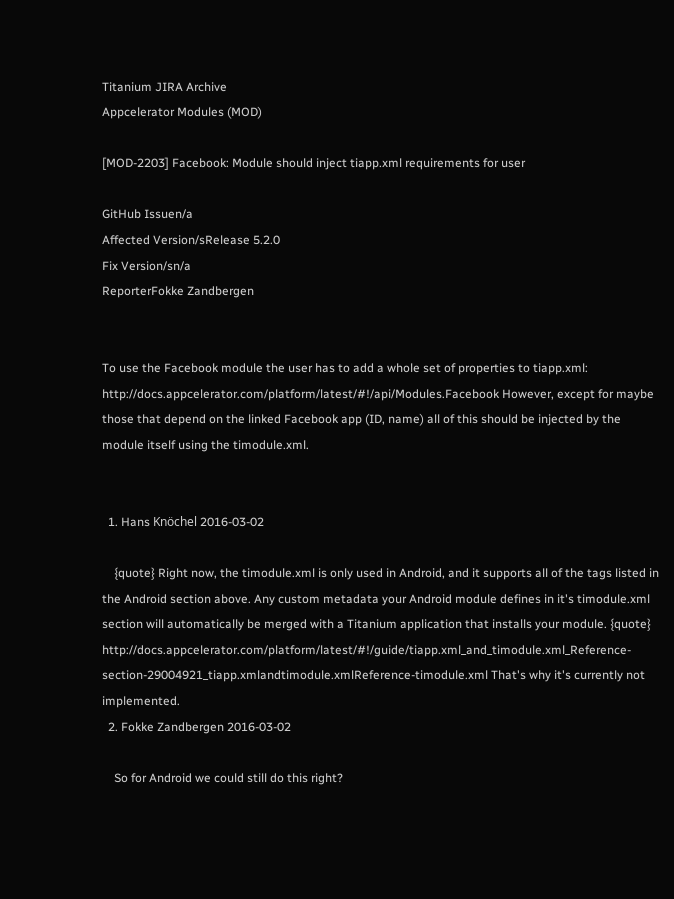Titanium JIRA Archive
Appcelerator Modules (MOD)

[MOD-2203] Facebook: Module should inject tiapp.xml requirements for user

GitHub Issuen/a
Affected Version/sRelease 5.2.0
Fix Version/sn/a
ReporterFokke Zandbergen


To use the Facebook module the user has to add a whole set of properties to tiapp.xml: http://docs.appcelerator.com/platform/latest/#!/api/Modules.Facebook However, except for maybe those that depend on the linked Facebook app (ID, name) all of this should be injected by the module itself using the timodule.xml.


  1. Hans Knöchel 2016-03-02

    {quote} Right now, the timodule.xml is only used in Android, and it supports all of the tags listed in the Android section above. Any custom metadata your Android module defines in it's timodule.xml section will automatically be merged with a Titanium application that installs your module. {quote} http://docs.appcelerator.com/platform/latest/#!/guide/tiapp.xml_and_timodule.xml_Reference-section-29004921_tiapp.xmlandtimodule.xmlReference-timodule.xml That's why it's currently not implemented.
  2. Fokke Zandbergen 2016-03-02

    So for Android we could still do this right?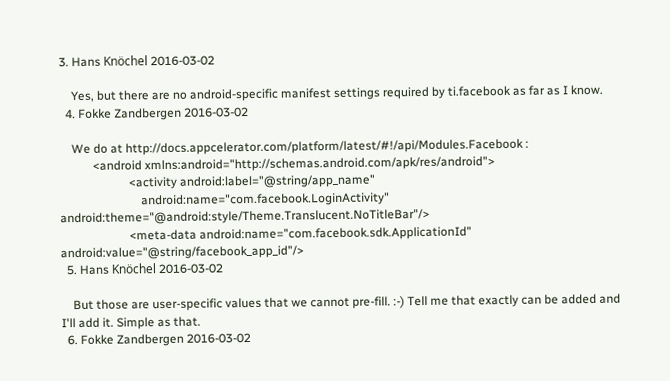3. Hans Knöchel 2016-03-02

    Yes, but there are no android-specific manifest settings required by ti.facebook as far as I know.
  4. Fokke Zandbergen 2016-03-02

    We do at http://docs.appcelerator.com/platform/latest/#!/api/Modules.Facebook :
           <android xmlns:android="http://schemas.android.com/apk/res/android">
                       <activity android:label="@string/app_name"
                           android:name="com.facebook.LoginActivity" android:theme="@android:style/Theme.Translucent.NoTitleBar"/>
                       <meta-data android:name="com.facebook.sdk.ApplicationId" android:value="@string/facebook_app_id"/>
  5. Hans Knöchel 2016-03-02

    But those are user-specific values that we cannot pre-fill. :-) Tell me that exactly can be added and I'll add it. Simple as that.
  6. Fokke Zandbergen 2016-03-02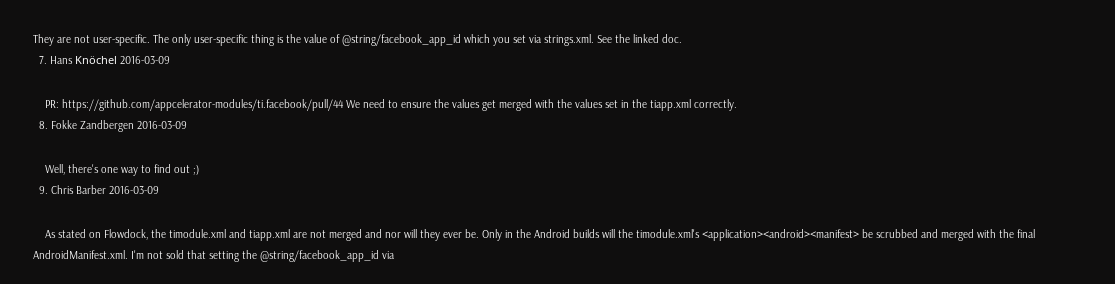They are not user-specific. The only user-specific thing is the value of @string/facebook_app_id which you set via strings.xml. See the linked doc.
  7. Hans Knöchel 2016-03-09

    PR: https://github.com/appcelerator-modules/ti.facebook/pull/44 We need to ensure the values get merged with the values set in the tiapp.xml correctly.
  8. Fokke Zandbergen 2016-03-09

    Well, there's one way to find out ;)
  9. Chris Barber 2016-03-09

    As stated on Flowdock, the timodule.xml and tiapp.xml are not merged and nor will they ever be. Only in the Android builds will the timodule.xml's <application><android><manifest> be scrubbed and merged with the final AndroidManifest.xml. I'm not sold that setting the @string/facebook_app_id via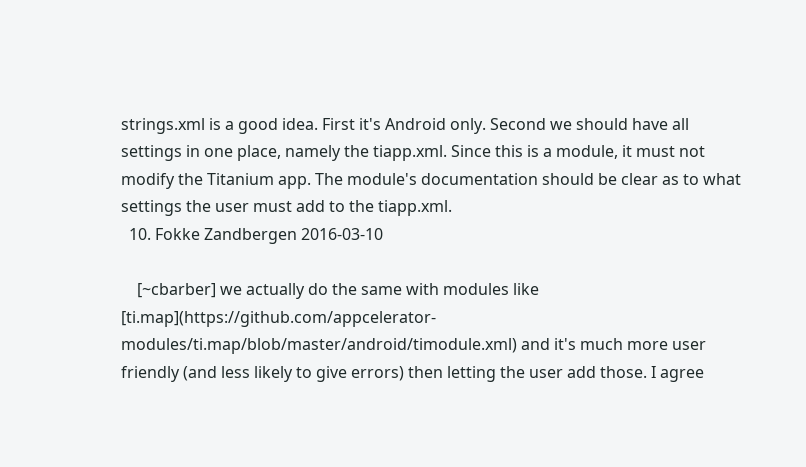strings.xml is a good idea. First it's Android only. Second we should have all settings in one place, namely the tiapp.xml. Since this is a module, it must not modify the Titanium app. The module's documentation should be clear as to what settings the user must add to the tiapp.xml.
  10. Fokke Zandbergen 2016-03-10

    [~cbarber] we actually do the same with modules like [ti.map](https://github.com/appcelerator-modules/ti.map/blob/master/android/timodule.xml) and it's much more user friendly (and less likely to give errors) then letting the user add those. I agree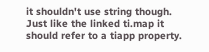it shouldn't use string though. Just like the linked ti.map it should refer to a tiapp property.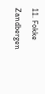11. Fokke Zandbergen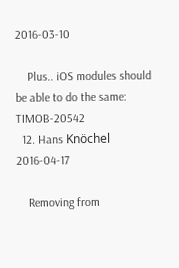2016-03-10

    Plus.. iOS modules should be able to do the same: TIMOB-20542
  12. Hans Knöchel 2016-04-17

    Removing from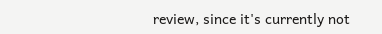review, since it's currently not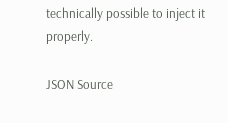technically possible to inject it properly.

JSON Source